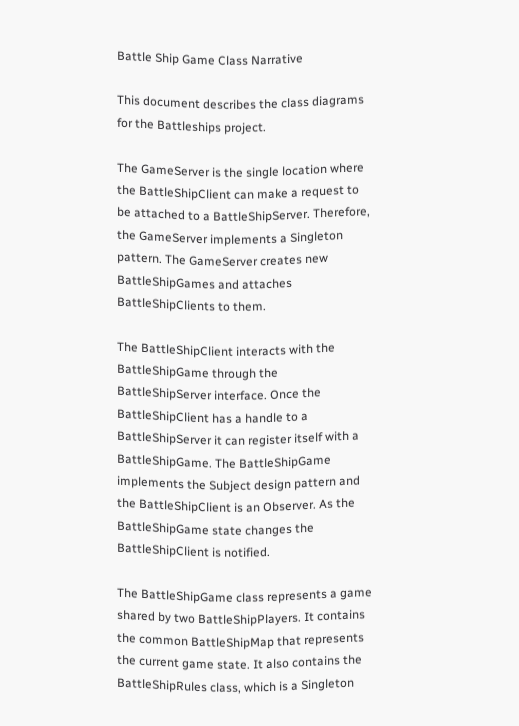Battle Ship Game Class Narrative

This document describes the class diagrams for the Battleships project.

The GameServer is the single location where the BattleShipClient can make a request to be attached to a BattleShipServer. Therefore, the GameServer implements a Singleton pattern. The GameServer creates new BattleShipGames and attaches BattleShipClients to them.

The BattleShipClient interacts with the BattleShipGame through the BattleShipServer interface. Once the BattleShipClient has a handle to a BattleShipServer it can register itself with a BattleShipGame. The BattleShipGame implements the Subject design pattern and the BattleShipClient is an Observer. As the BattleShipGame state changes the BattleShipClient is notified.

The BattleShipGame class represents a game shared by two BattleShipPlayers. It contains the common BattleShipMap that represents the current game state. It also contains the BattleShipRules class, which is a Singleton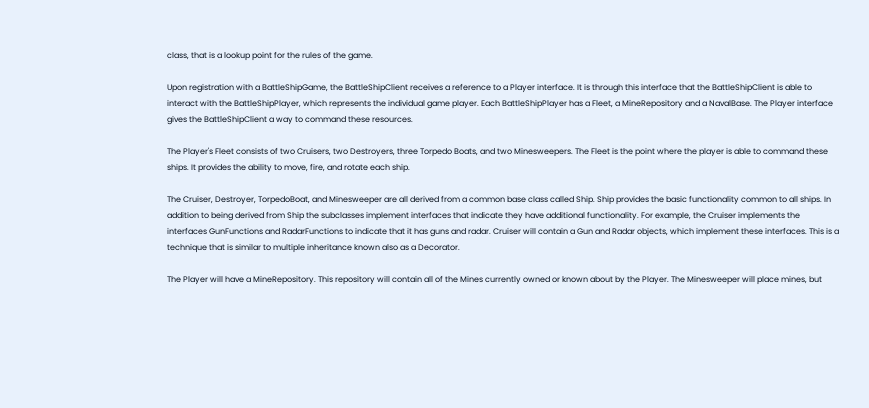class, that is a lookup point for the rules of the game.

Upon registration with a BattleShipGame, the BattleShipClient receives a reference to a Player interface. It is through this interface that the BattleShipClient is able to interact with the BattleShipPlayer, which represents the individual game player. Each BattleShipPlayer has a Fleet, a MineRepository and a NavalBase. The Player interface gives the BattleShipClient a way to command these resources.

The Player's Fleet consists of two Cruisers, two Destroyers, three Torpedo Boats, and two Minesweepers. The Fleet is the point where the player is able to command these ships. It provides the ability to move, fire, and rotate each ship.

The Cruiser, Destroyer, TorpedoBoat, and Minesweeper are all derived from a common base class called Ship. Ship provides the basic functionality common to all ships. In addition to being derived from Ship the subclasses implement interfaces that indicate they have additional functionality. For example, the Cruiser implements the interfaces GunFunctions and RadarFunctions to indicate that it has guns and radar. Cruiser will contain a Gun and Radar objects, which implement these interfaces. This is a technique that is similar to multiple inheritance known also as a Decorator.

The Player will have a MineRepository. This repository will contain all of the Mines currently owned or known about by the Player. The Minesweeper will place mines, but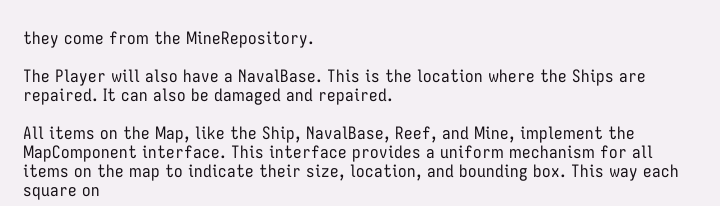they come from the MineRepository.

The Player will also have a NavalBase. This is the location where the Ships are repaired. It can also be damaged and repaired.

All items on the Map, like the Ship, NavalBase, Reef, and Mine, implement the MapComponent interface. This interface provides a uniform mechanism for all items on the map to indicate their size, location, and bounding box. This way each square on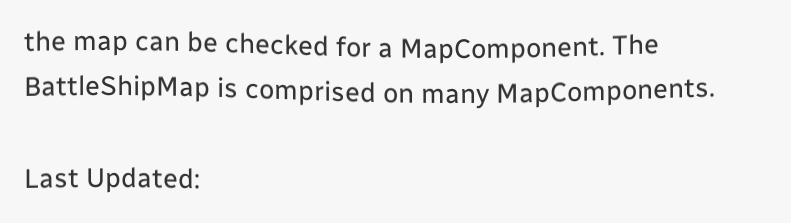the map can be checked for a MapComponent. The BattleShipMap is comprised on many MapComponents.

Last Updated: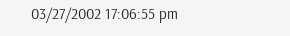03/27/2002 17:06:55 pm